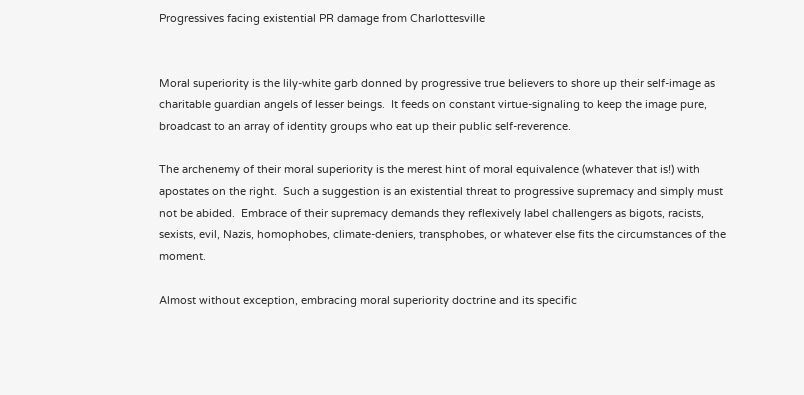Progressives facing existential PR damage from Charlottesville


Moral superiority is the lily-white garb donned by progressive true believers to shore up their self-image as charitable guardian angels of lesser beings.  It feeds on constant virtue-signaling to keep the image pure, broadcast to an array of identity groups who eat up their public self-reverence.

The archenemy of their moral superiority is the merest hint of moral equivalence (whatever that is!) with apostates on the right.  Such a suggestion is an existential threat to progressive supremacy and simply must not be abided.  Embrace of their supremacy demands they reflexively label challengers as bigots, racists, sexists, evil, Nazis, homophobes, climate-deniers, transphobes, or whatever else fits the circumstances of the moment.

Almost without exception, embracing moral superiority doctrine and its specific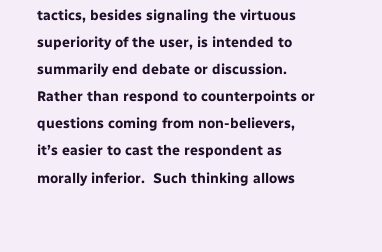tactics, besides signaling the virtuous superiority of the user, is intended to summarily end debate or discussion.  Rather than respond to counterpoints or questions coming from non-believers, it’s easier to cast the respondent as morally inferior.  Such thinking allows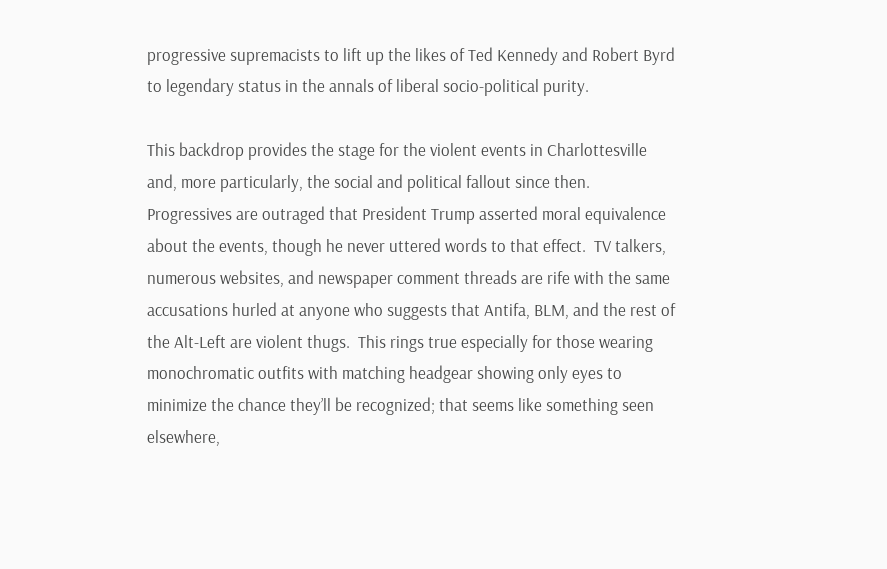progressive supremacists to lift up the likes of Ted Kennedy and Robert Byrd to legendary status in the annals of liberal socio-political purity.

This backdrop provides the stage for the violent events in Charlottesville and, more particularly, the social and political fallout since then.  Progressives are outraged that President Trump asserted moral equivalence about the events, though he never uttered words to that effect.  TV talkers, numerous websites, and newspaper comment threads are rife with the same accusations hurled at anyone who suggests that Antifa, BLM, and the rest of the Alt-Left are violent thugs.  This rings true especially for those wearing monochromatic outfits with matching headgear showing only eyes to minimize the chance they’ll be recognized; that seems like something seen elsewhere,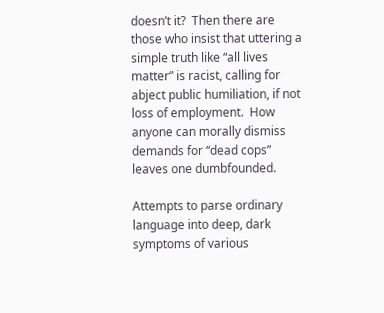doesn’t it?  Then there are those who insist that uttering a simple truth like “all lives matter” is racist, calling for abject public humiliation, if not loss of employment.  How anyone can morally dismiss demands for “dead cops” leaves one dumbfounded.

Attempts to parse ordinary language into deep, dark symptoms of various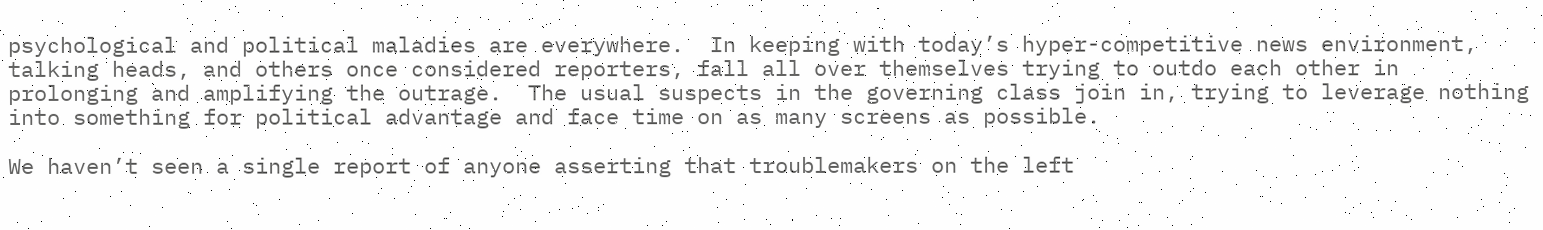psychological and political maladies are everywhere.  In keeping with today’s hyper-competitive news environment, talking heads, and others once considered reporters, fall all over themselves trying to outdo each other in prolonging and amplifying the outrage.  The usual suspects in the governing class join in, trying to leverage nothing into something for political advantage and face time on as many screens as possible.

We haven’t seen a single report of anyone asserting that troublemakers on the left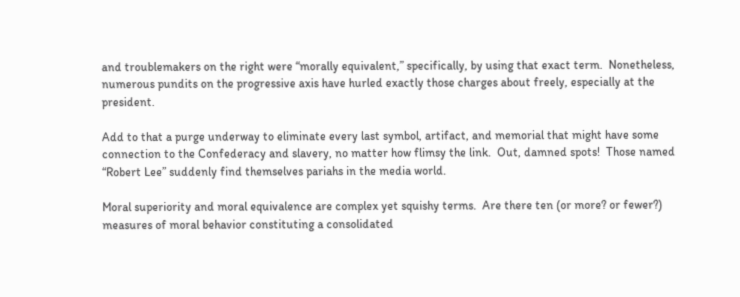and troublemakers on the right were “morally equivalent,” specifically, by using that exact term.  Nonetheless, numerous pundits on the progressive axis have hurled exactly those charges about freely, especially at the president.

Add to that a purge underway to eliminate every last symbol, artifact, and memorial that might have some connection to the Confederacy and slavery, no matter how flimsy the link.  Out, damned spots!  Those named “Robert Lee” suddenly find themselves pariahs in the media world.

Moral superiority and moral equivalence are complex yet squishy terms.  Are there ten (or more? or fewer?) measures of moral behavior constituting a consolidated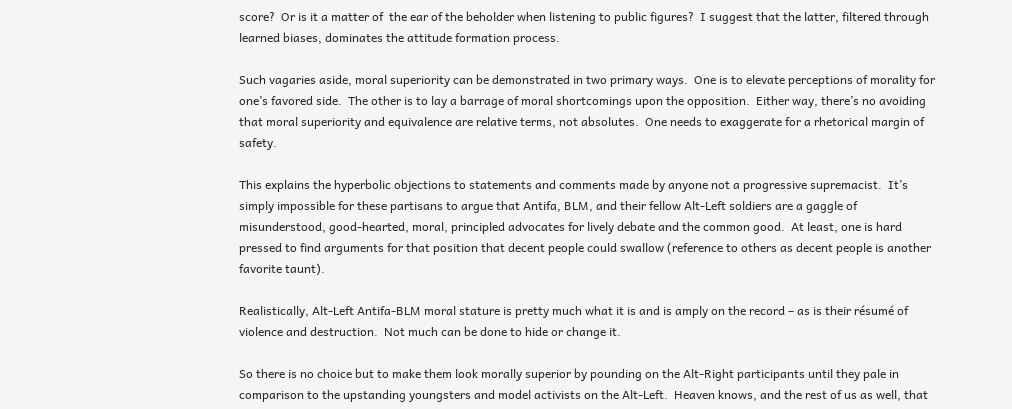score?  Or is it a matter of  the ear of the beholder when listening to public figures?  I suggest that the latter, filtered through learned biases, dominates the attitude formation process.

Such vagaries aside, moral superiority can be demonstrated in two primary ways.  One is to elevate perceptions of morality for one’s favored side.  The other is to lay a barrage of moral shortcomings upon the opposition.  Either way, there’s no avoiding that moral superiority and equivalence are relative terms, not absolutes.  One needs to exaggerate for a rhetorical margin of safety.

This explains the hyperbolic objections to statements and comments made by anyone not a progressive supremacist.  It’s simply impossible for these partisans to argue that Antifa, BLM, and their fellow Alt-Left soldiers are a gaggle of misunderstood, good-hearted, moral, principled advocates for lively debate and the common good.  At least, one is hard pressed to find arguments for that position that decent people could swallow (reference to others as decent people is another favorite taunt).

Realistically, Alt-Left Antifa-BLM moral stature is pretty much what it is and is amply on the record – as is their résumé of violence and destruction.  Not much can be done to hide or change it.

So there is no choice but to make them look morally superior by pounding on the Alt-Right participants until they pale in comparison to the upstanding youngsters and model activists on the Alt-Left.  Heaven knows, and the rest of us as well, that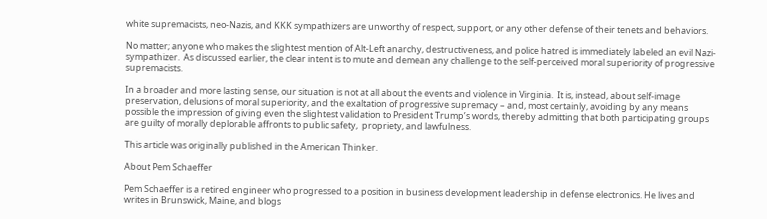white supremacists, neo-Nazis, and KKK sympathizers are unworthy of respect, support, or any other defense of their tenets and behaviors.

No matter; anyone who makes the slightest mention of Alt-Left anarchy, destructiveness, and police hatred is immediately labeled an evil Nazi-sympathizer.  As discussed earlier, the clear intent is to mute and demean any challenge to the self-perceived moral superiority of progressive supremacists.

In a broader and more lasting sense, our situation is not at all about the events and violence in Virginia.  It is, instead, about self-image preservation, delusions of moral superiority, and the exaltation of progressive supremacy – and, most certainly, avoiding by any means possible the impression of giving even the slightest validation to President Trump’s words, thereby admitting that both participating groups are guilty of morally deplorable affronts to public safety,  propriety, and lawfulness.

This article was originally published in the American Thinker.

About Pem Schaeffer

Pem Schaeffer is a retired engineer who progressed to a position in business development leadership in defense electronics. He lives and writes in Brunswick, Maine, and blogs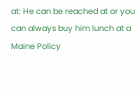at: He can be reached at or you can always buy him lunch at a Maine Policy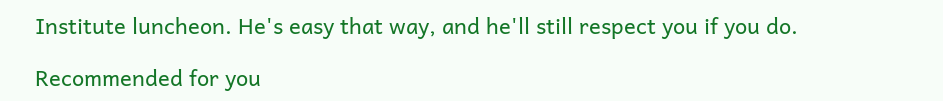Institute luncheon. He's easy that way, and he'll still respect you if you do.

Recommended for you